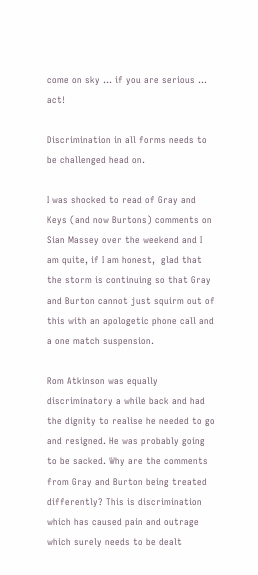come on sky … if you are serious … act!

Discrimination in all forms needs to be challenged head on.

I was shocked to read of Gray and Keys (and now Burtons) comments on Sian Massey over the weekend and I am quite, if I am honest,  glad that the storm is continuing so that Gray and Burton cannot just squirm out of this with an apologetic phone call and a one match suspension.

Rom Atkinson was equally discriminatory a while back and had the dignity to realise he needed to go and resigned. He was probably going to be sacked. Why are the comments from Gray and Burton being treated differently? This is discrimination which has caused pain and outrage which surely needs to be dealt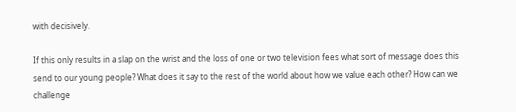with decisively.

If this only results in a slap on the wrist and the loss of one or two television fees what sort of message does this send to our young people? What does it say to the rest of the world about how we value each other? How can we challenge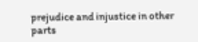prejudice and injustice in other parts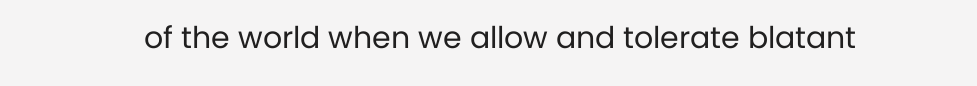of the world when we allow and tolerate blatant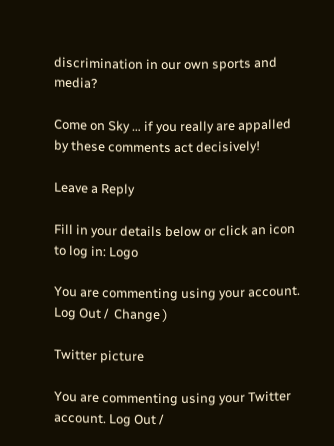discrimination in our own sports and media?

Come on Sky … if you really are appalled by these comments act decisively!

Leave a Reply

Fill in your details below or click an icon to log in: Logo

You are commenting using your account. Log Out /  Change )

Twitter picture

You are commenting using your Twitter account. Log Out /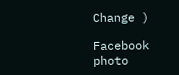Change )

Facebook photo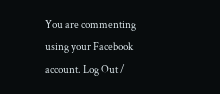You are commenting using your Facebook account. Log Out /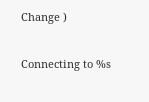Change )

Connecting to %s